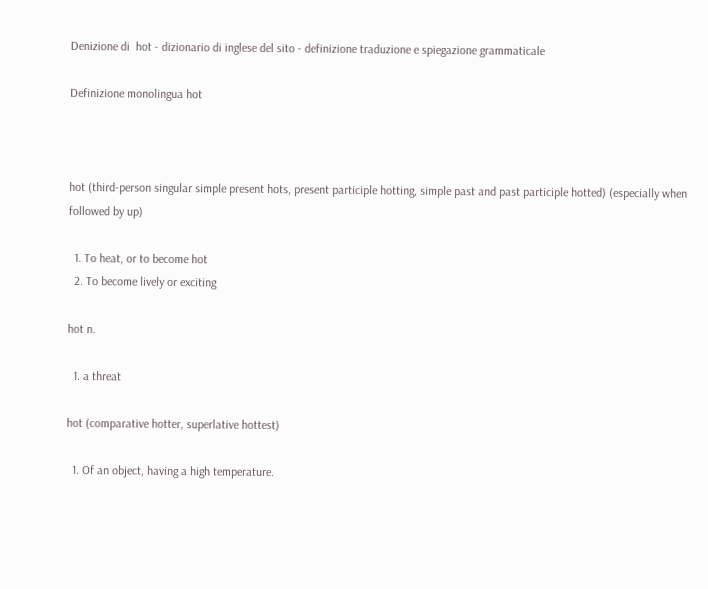Denizione di  hot - dizionario di inglese del sito - definizione traduzione e spiegazione grammaticale

Definizione monolingua hot



hot (third-person singular simple present hots, present participle hotting, simple past and past participle hotted) (especially when followed by up)

  1. To heat, or to become hot
  2. To become lively or exciting

hot n.

  1. a threat

hot (comparative hotter, superlative hottest)

  1. Of an object, having a high temperature.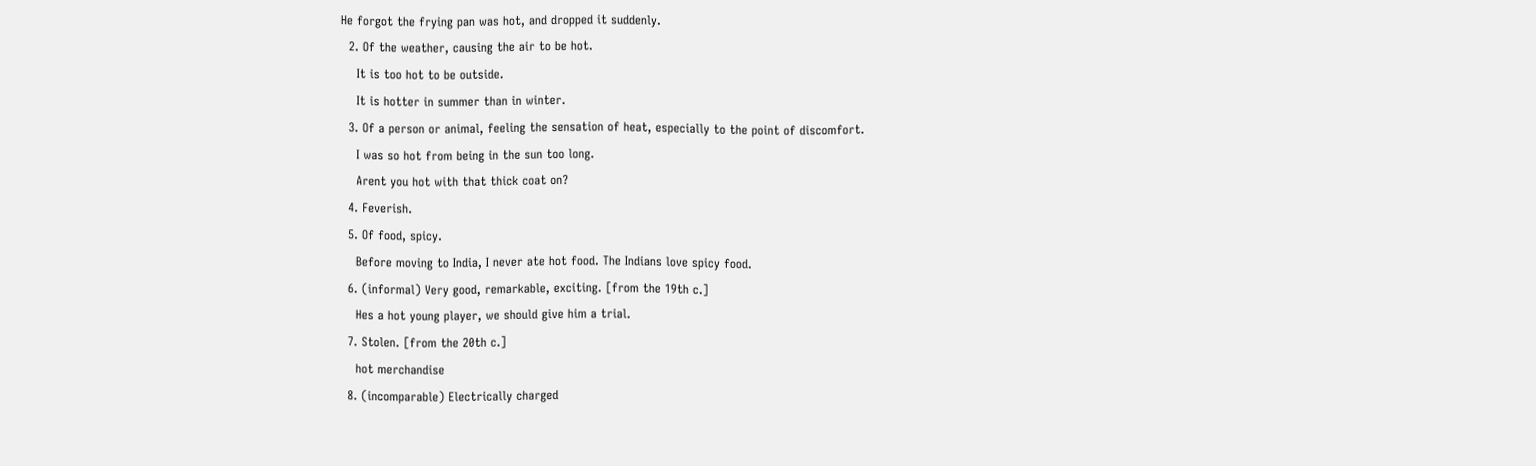He forgot the frying pan was hot, and dropped it suddenly.
  2. Of the weather, causing the air to be hot.
    It is too hot to be outside.
    It is hotter in summer than in winter.
  3. Of a person or animal, feeling the sensation of heat, especially to the point of discomfort.
    I was so hot from being in the sun too long.
    Arent you hot with that thick coat on?
  4. Feverish.
  5. Of food, spicy.
    Before moving to India, I never ate hot food. The Indians love spicy food.
  6. (informal) Very good, remarkable, exciting. [from the 19th c.]
    Hes a hot young player, we should give him a trial.
  7. Stolen. [from the 20th c.]
    hot merchandise
  8. (incomparable) Electrically charged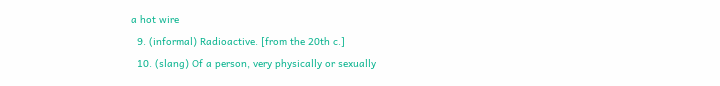a hot wire
  9. (informal) Radioactive. [from the 20th c.]
  10. (slang) Of a person, very physically or sexually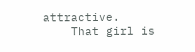attractive.
    That girl is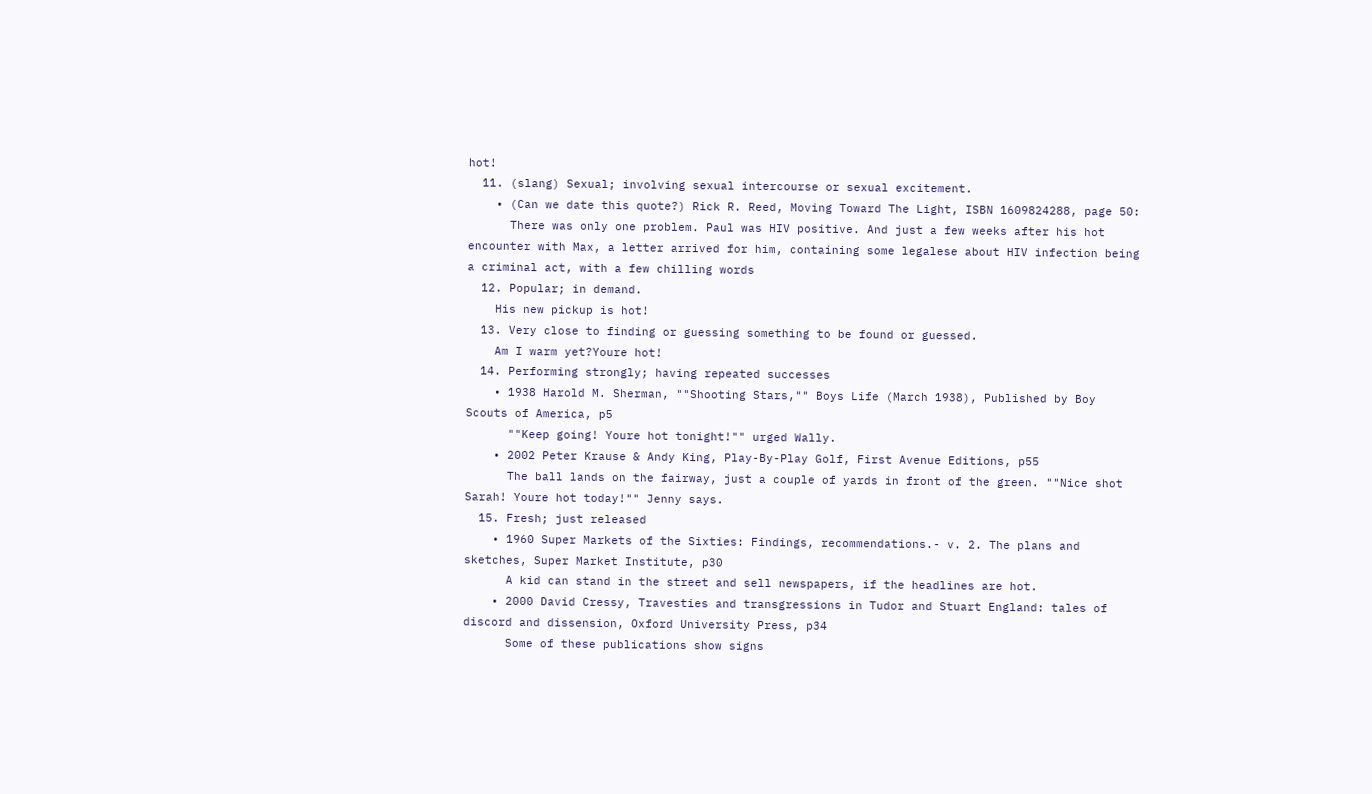hot!
  11. (slang) Sexual; involving sexual intercourse or sexual excitement.
    • (Can we date this quote?) Rick R. Reed, Moving Toward The Light, ISBN 1609824288, page 50:
      There was only one problem. Paul was HIV positive. And just a few weeks after his hot encounter with Max, a letter arrived for him, containing some legalese about HIV infection being a criminal act, with a few chilling words
  12. Popular; in demand.
    His new pickup is hot!
  13. Very close to finding or guessing something to be found or guessed.
    Am I warm yet?Youre hot!
  14. Performing strongly; having repeated successes
    • 1938 Harold M. Sherman, ""Shooting Stars,"" Boys Life (March 1938), Published by Boy Scouts of America, p5
      ""Keep going! Youre hot tonight!"" urged Wally.
    • 2002 Peter Krause & Andy King, Play-By-Play Golf, First Avenue Editions, p55
      The ball lands on the fairway, just a couple of yards in front of the green. ""Nice shot Sarah! Youre hot today!"" Jenny says.
  15. Fresh; just released
    • 1960 Super Markets of the Sixties: Findings, recommendations.- v. 2. The plans and sketches, Super Market Institute, p30
      A kid can stand in the street and sell newspapers, if the headlines are hot.
    • 2000 David Cressy, Travesties and transgressions in Tudor and Stuart England: tales of discord and dissension, Oxford University Press, p34
      Some of these publications show signs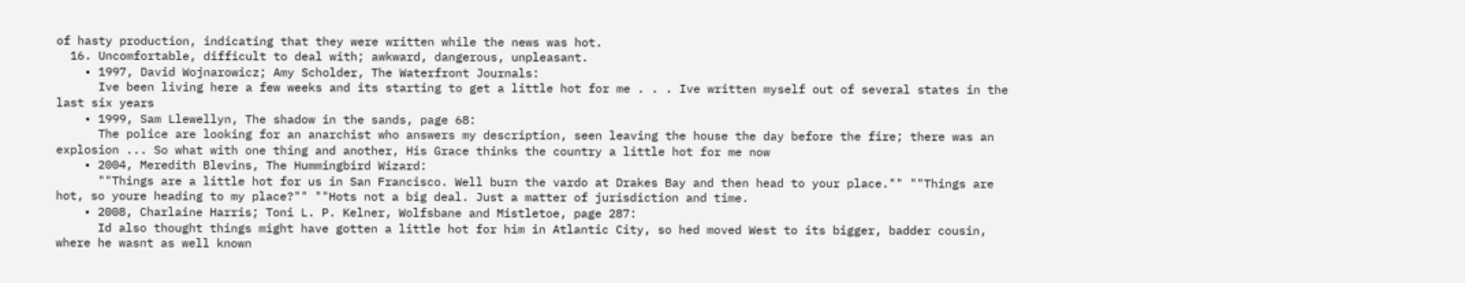of hasty production, indicating that they were written while the news was hot.
  16. Uncomfortable, difficult to deal with; awkward, dangerous, unpleasant.
    • 1997, David Wojnarowicz; Amy Scholder, The Waterfront Journals:
      Ive been living here a few weeks and its starting to get a little hot for me . . . Ive written myself out of several states in the last six years
    • 1999, Sam Llewellyn, The shadow in the sands, page 68:
      The police are looking for an anarchist who answers my description, seen leaving the house the day before the fire; there was an explosion ... So what with one thing and another, His Grace thinks the country a little hot for me now
    • 2004, Meredith Blevins, The Hummingbird Wizard:
      ""Things are a little hot for us in San Francisco. Well burn the vardo at Drakes Bay and then head to your place."" ""Things are hot, so youre heading to my place?"" ""Hots not a big deal. Just a matter of jurisdiction and time.
    • 2008, Charlaine Harris; Toni L. P. Kelner, Wolfsbane and Mistletoe, page 287:
      Id also thought things might have gotten a little hot for him in Atlantic City, so hed moved West to its bigger, badder cousin, where he wasnt as well known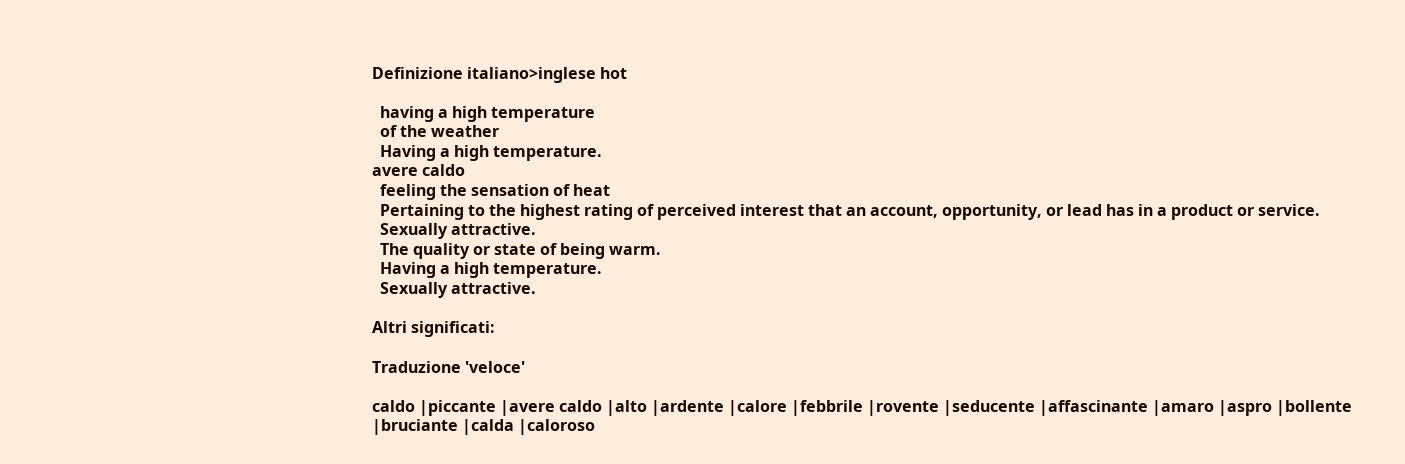Definizione italiano>inglese hot

  having a high temperature
  of the weather
  Having a high temperature.
avere caldo
  feeling the sensation of heat
  Pertaining to the highest rating of perceived interest that an account, opportunity, or lead has in a product or service.
  Sexually attractive.
  The quality or state of being warm.
  Having a high temperature.
  Sexually attractive.

Altri significati:

Traduzione 'veloce'

caldo |piccante |avere caldo |alto |ardente |calore |febbrile |rovente |seducente |affascinante |amaro |aspro |bollente |bruciante |calda |caloroso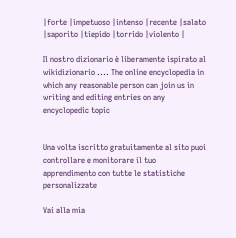|forte |impetuoso |intenso |recente |salato |saporito |tiepido |torrido |violento |

Il nostro dizionario è liberamente ispirato al wikidizionario .... The online encyclopedia in which any reasonable person can join us in writing and editing entries on any encyclopedic topic


Una volta iscritto gratuitamente al sito puoi controllare e monitorare il tuo apprendimento con tutte le statistiche personalizzate

Vai alla mia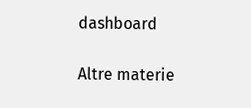dashboard

Altre materie